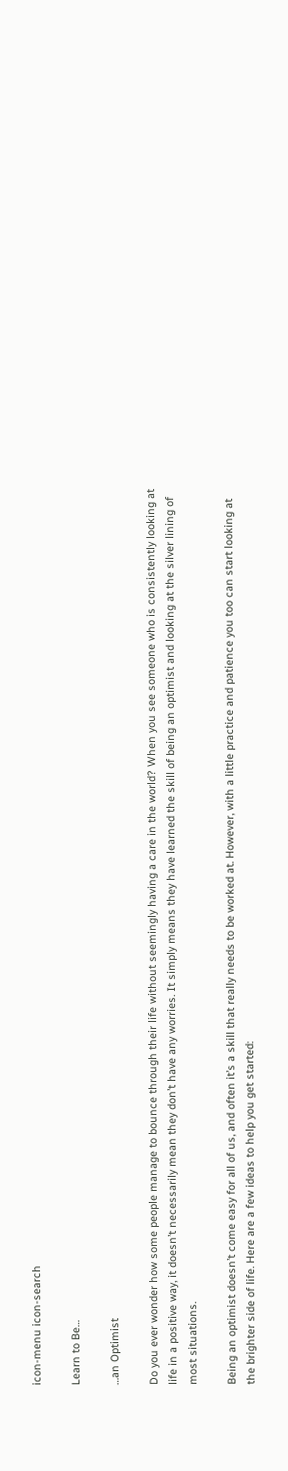icon-menu icon-search

Learn to Be…

…an Optimist

Do you ever wonder how some people manage to bounce through their life without seemingly having a care in the world? When you see someone who is consistently looking at life in a positive way, it doesn’t necessarily mean they don’t have any worries. It simply means they have learned the skill of being an optimist and looking at the silver lining of most situations.

Being an optimist doesn’t come easy for all of us, and often it’s a skill that really needs to be worked at. However, with a little practice and patience you too can start looking at the brighter side of life. Here are a few ideas to help you get started: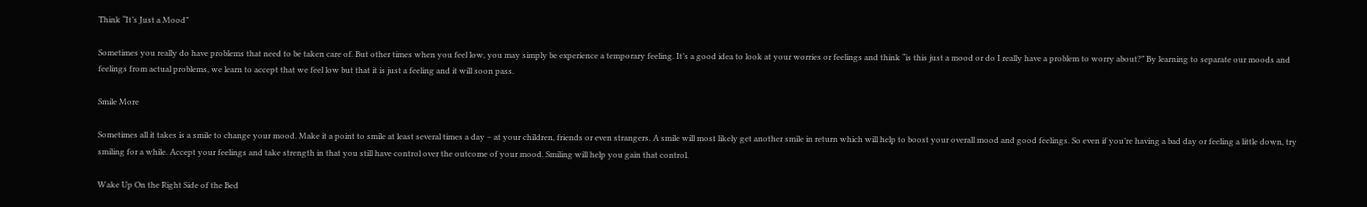Think “It’s Just a Mood”

Sometimes you really do have problems that need to be taken care of. But other times when you feel low, you may simply be experience a temporary feeling. It’s a good idea to look at your worries or feelings and think “is this just a mood or do I really have a problem to worry about?” By learning to separate our moods and feelings from actual problems, we learn to accept that we feel low but that it is just a feeling and it will soon pass.

Smile More

Sometimes all it takes is a smile to change your mood. Make it a point to smile at least several times a day – at your children, friends or even strangers. A smile will most likely get another smile in return which will help to boost your overall mood and good feelings. So even if you’re having a bad day or feeling a little down, try smiling for a while. Accept your feelings and take strength in that you still have control over the outcome of your mood. Smiling will help you gain that control.

Wake Up On the Right Side of the Bed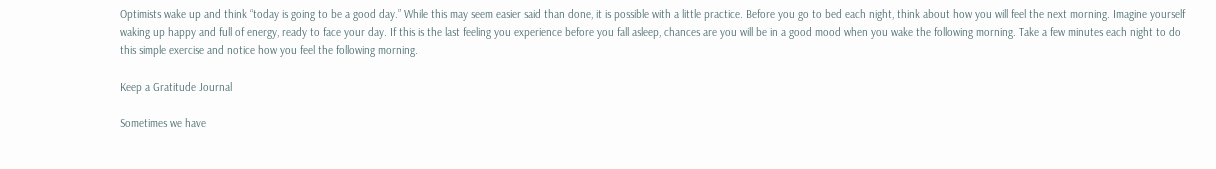Optimists wake up and think “today is going to be a good day.” While this may seem easier said than done, it is possible with a little practice. Before you go to bed each night, think about how you will feel the next morning. Imagine yourself waking up happy and full of energy, ready to face your day. If this is the last feeling you experience before you fall asleep, chances are you will be in a good mood when you wake the following morning. Take a few minutes each night to do this simple exercise and notice how you feel the following morning.

Keep a Gratitude Journal

Sometimes we have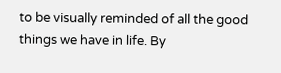to be visually reminded of all the good things we have in life. By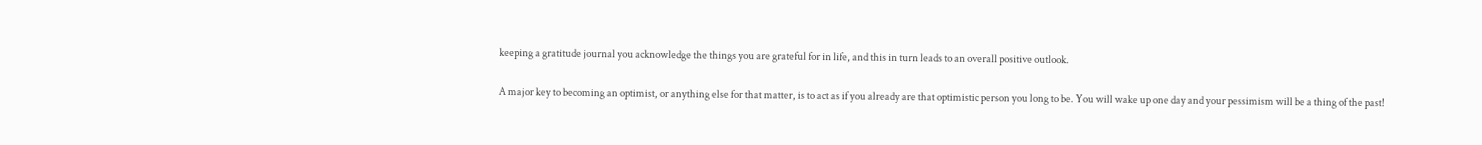keeping a gratitude journal you acknowledge the things you are grateful for in life, and this in turn leads to an overall positive outlook.

A major key to becoming an optimist, or anything else for that matter, is to act as if you already are that optimistic person you long to be. You will wake up one day and your pessimism will be a thing of the past!